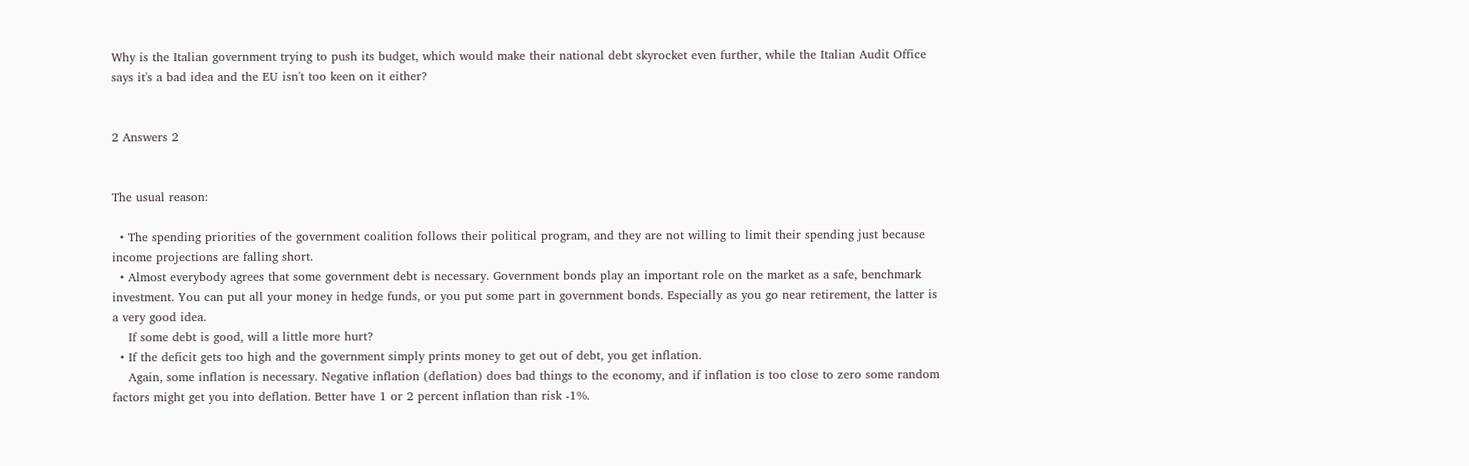Why is the Italian government trying to push its budget, which would make their national debt skyrocket even further, while the Italian Audit Office says it's a bad idea and the EU isn't too keen on it either?


2 Answers 2


The usual reason:

  • The spending priorities of the government coalition follows their political program, and they are not willing to limit their spending just because income projections are falling short.
  • Almost everybody agrees that some government debt is necessary. Government bonds play an important role on the market as a safe, benchmark investment. You can put all your money in hedge funds, or you put some part in government bonds. Especially as you go near retirement, the latter is a very good idea.
    If some debt is good, will a little more hurt?
  • If the deficit gets too high and the government simply prints money to get out of debt, you get inflation.
    Again, some inflation is necessary. Negative inflation (deflation) does bad things to the economy, and if inflation is too close to zero some random factors might get you into deflation. Better have 1 or 2 percent inflation than risk -1%.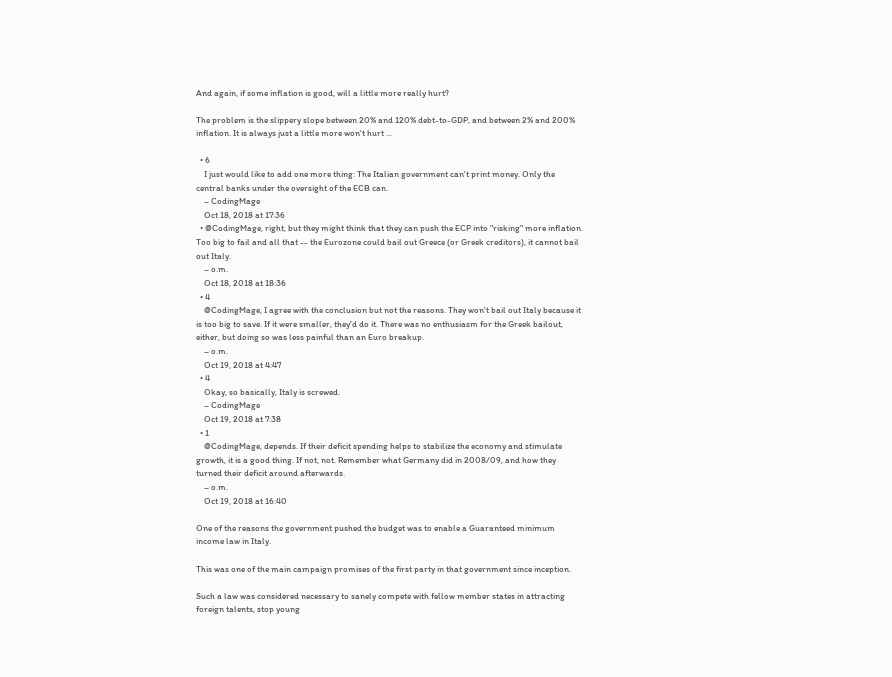And again, if some inflation is good, will a little more really hurt?

The problem is the slippery slope between 20% and 120% debt-to-GDP, and between 2% and 200% inflation. It is always just a little more won't hurt ...

  • 6
    I just would like to add one more thing: The Italian government can't print money. Only the central banks under the oversight of the ECB can.
    – CodingMage
    Oct 18, 2018 at 17:36
  • @CodingMage, right, but they might think that they can push the ECP into "risking" more inflation. Too big to fail and all that -- the Eurozone could bail out Greece (or Greek creditors), it cannot bail out Italy.
    – o.m.
    Oct 18, 2018 at 18:36
  • 4
    @CodingMage, I agree with the conclusion but not the reasons. They won't bail out Italy because it is too big to save. If it were smaller, they'd do it. There was no enthusiasm for the Greek bailout, either, but doing so was less painful than an Euro breakup.
    – o.m.
    Oct 19, 2018 at 4:47
  • 4
    Okay, so basically, Italy is screwed.
    – CodingMage
    Oct 19, 2018 at 7:38
  • 1
    @CodingMage, depends. If their deficit spending helps to stabilize the economy and stimulate growth, it is a good thing. If not, not. Remember what Germany did in 2008/09, and how they turned their deficit around afterwards.
    – o.m.
    Oct 19, 2018 at 16:40

One of the reasons the government pushed the budget was to enable a Guaranteed minimum income law in Italy.

This was one of the main campaign promises of the first party in that government since inception.

Such a law was considered necessary to sanely compete with fellow member states in attracting foreign talents, stop young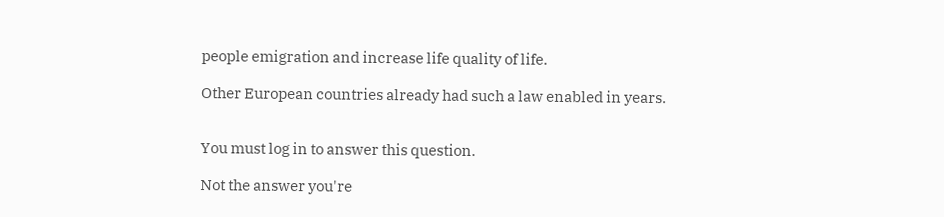people emigration and increase life quality of life.

Other European countries already had such a law enabled in years.


You must log in to answer this question.

Not the answer you're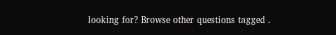looking for? Browse other questions tagged .